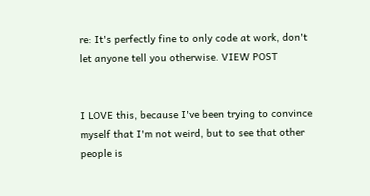re: It's perfectly fine to only code at work, don't let anyone tell you otherwise. VIEW POST


I LOVE this, because I've been trying to convince myself that I'm not weird, but to see that other people is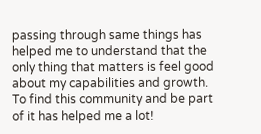passing through same things has helped me to understand that the only thing that matters is feel good about my capabilities and growth. To find this community and be part of it has helped me a lot!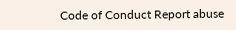Code of Conduct Report abuse